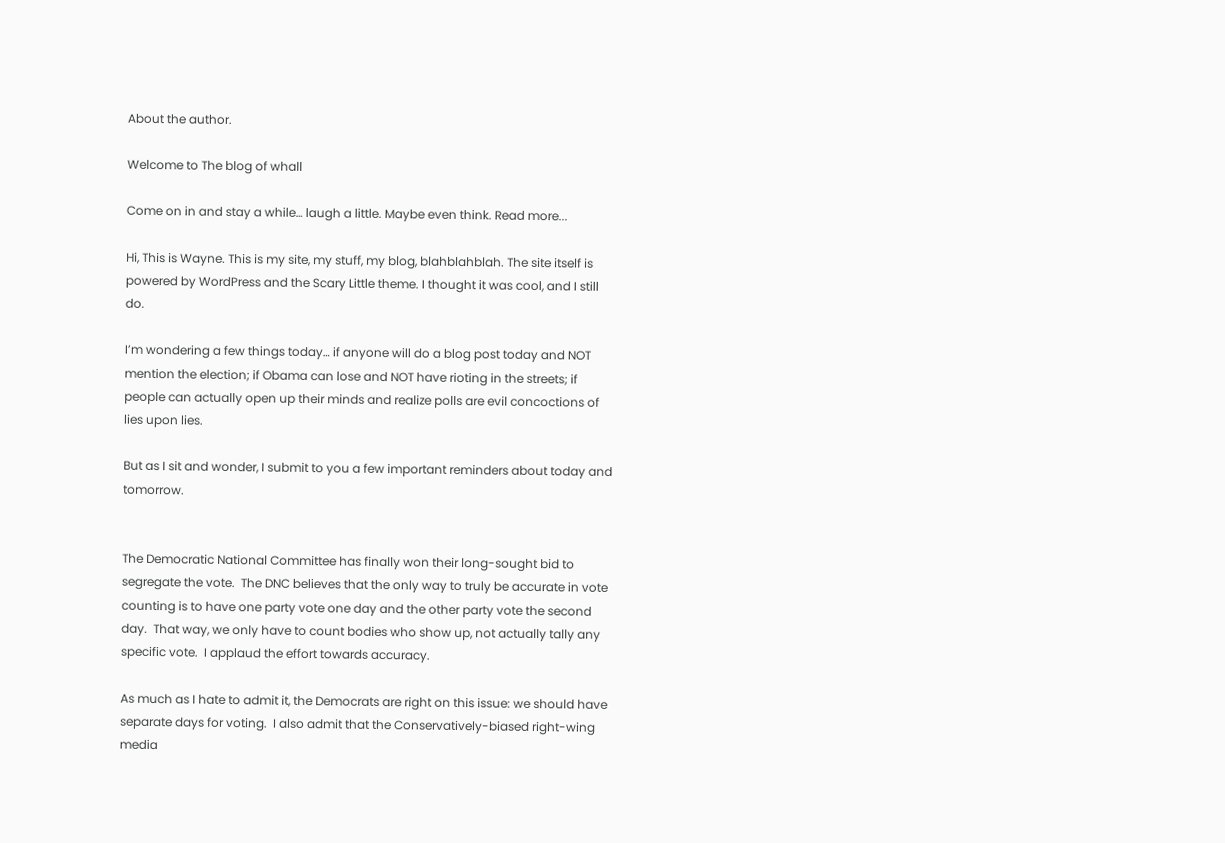About the author.

Welcome to The blog of whall

Come on in and stay a while… laugh a little. Maybe even think. Read more...

Hi, This is Wayne. This is my site, my stuff, my blog, blahblahblah. The site itself is powered by WordPress and the Scary Little theme. I thought it was cool, and I still do.

I’m wondering a few things today… if anyone will do a blog post today and NOT mention the election; if Obama can lose and NOT have rioting in the streets; if people can actually open up their minds and realize polls are evil concoctions of lies upon lies.

But as I sit and wonder, I submit to you a few important reminders about today and tomorrow.


The Democratic National Committee has finally won their long-sought bid to segregate the vote.  The DNC believes that the only way to truly be accurate in vote counting is to have one party vote one day and the other party vote the second day.  That way, we only have to count bodies who show up, not actually tally any specific vote.  I applaud the effort towards accuracy.

As much as I hate to admit it, the Democrats are right on this issue: we should have separate days for voting.  I also admit that the Conservatively-biased right-wing media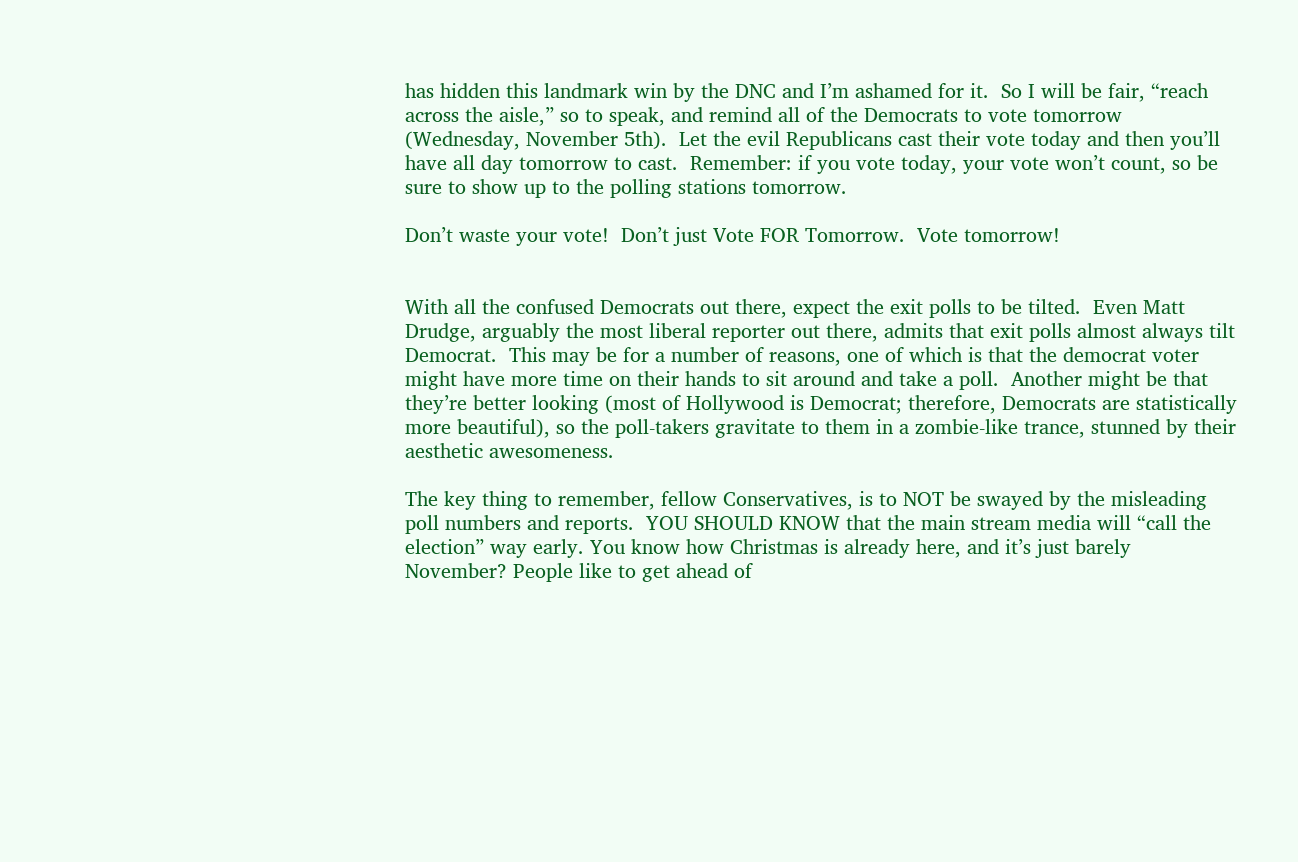has hidden this landmark win by the DNC and I’m ashamed for it.  So I will be fair, “reach across the aisle,” so to speak, and remind all of the Democrats to vote tomorrow (Wednesday, November 5th).  Let the evil Republicans cast their vote today and then you’ll have all day tomorrow to cast.  Remember: if you vote today, your vote won’t count, so be sure to show up to the polling stations tomorrow.

Don’t waste your vote!  Don’t just Vote FOR Tomorrow.  Vote tomorrow!


With all the confused Democrats out there, expect the exit polls to be tilted.  Even Matt Drudge, arguably the most liberal reporter out there, admits that exit polls almost always tilt Democrat.  This may be for a number of reasons, one of which is that the democrat voter might have more time on their hands to sit around and take a poll.  Another might be that they’re better looking (most of Hollywood is Democrat; therefore, Democrats are statistically more beautiful), so the poll-takers gravitate to them in a zombie-like trance, stunned by their aesthetic awesomeness.

The key thing to remember, fellow Conservatives, is to NOT be swayed by the misleading poll numbers and reports.  YOU SHOULD KNOW that the main stream media will “call the election” way early. You know how Christmas is already here, and it’s just barely November? People like to get ahead of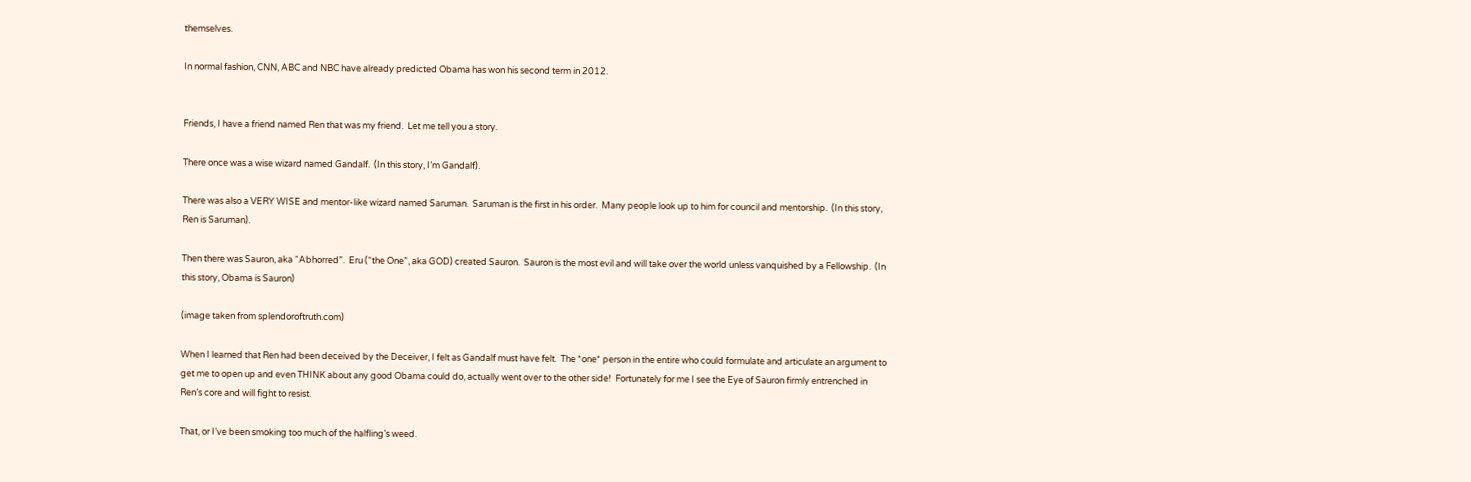themselves.

In normal fashion, CNN, ABC and NBC have already predicted Obama has won his second term in 2012.


Friends, I have a friend named Ren that was my friend.  Let me tell you a story.

There once was a wise wizard named Gandalf.  (In this story, I’m Gandalf).

There was also a VERY WISE and mentor-like wizard named Saruman.  Saruman is the first in his order.  Many people look up to him for council and mentorship.  (In this story, Ren is Saruman).

Then there was Sauron, aka “Abhorred”.  Eru (“the One”, aka GOD) created Sauron.  Sauron is the most evil and will take over the world unless vanquished by a Fellowship.  (In this story, Obama is Sauron)

(image taken from splendoroftruth.com)

When I learned that Ren had been deceived by the Deceiver, I felt as Gandalf must have felt.  The *one* person in the entire who could formulate and articulate an argument to get me to open up and even THINK about any good Obama could do, actually went over to the other side!  Fortunately for me I see the Eye of Sauron firmly entrenched in Ren’s core and will fight to resist.

That, or I’ve been smoking too much of the halfling’s weed.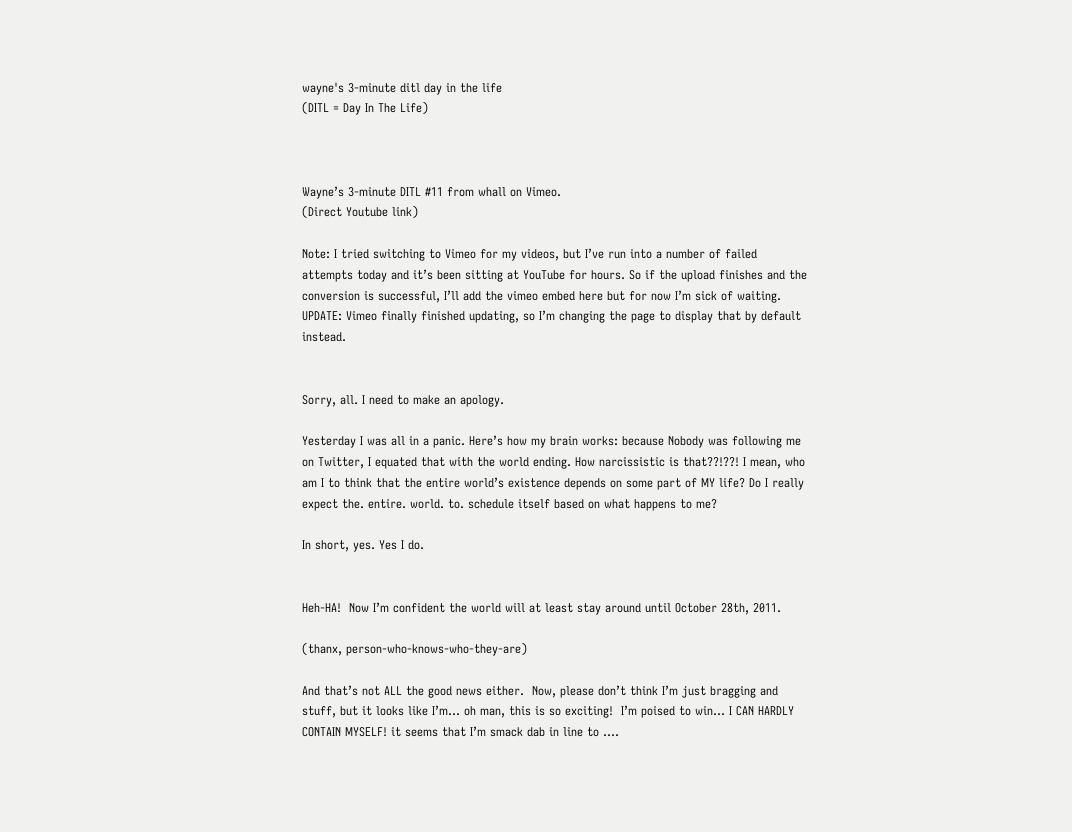wayne's 3-minute ditl day in the life
(DITL = Day In The Life)



Wayne’s 3-minute DITL #11 from whall on Vimeo.
(Direct Youtube link)

Note: I tried switching to Vimeo for my videos, but I’ve run into a number of failed attempts today and it’s been sitting at YouTube for hours. So if the upload finishes and the conversion is successful, I’ll add the vimeo embed here but for now I’m sick of waiting.
UPDATE: Vimeo finally finished updating, so I’m changing the page to display that by default instead.


Sorry, all. I need to make an apology.

Yesterday I was all in a panic. Here’s how my brain works: because Nobody was following me on Twitter, I equated that with the world ending. How narcissistic is that??!??! I mean, who am I to think that the entire world’s existence depends on some part of MY life? Do I really expect the. entire. world. to. schedule itself based on what happens to me?

In short, yes. Yes I do.


Heh-HA!  Now I’m confident the world will at least stay around until October 28th, 2011.

(thanx, person-who-knows-who-they-are)

And that’s not ALL the good news either.  Now, please don’t think I’m just bragging and stuff, but it looks like I’m… oh man, this is so exciting!  I’m poised to win… I CAN HARDLY CONTAIN MYSELF! it seems that I’m smack dab in line to ….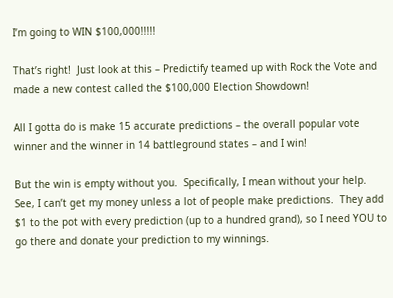I’m going to WIN $100,000!!!!!

That’s right!  Just look at this – Predictify teamed up with Rock the Vote and made a new contest called the $100,000 Election Showdown!

All I gotta do is make 15 accurate predictions – the overall popular vote winner and the winner in 14 battleground states – and I win!

But the win is empty without you.  Specifically, I mean without your help.  See, I can’t get my money unless a lot of people make predictions.  They add $1 to the pot with every prediction (up to a hundred grand), so I need YOU to go there and donate your prediction to my winnings.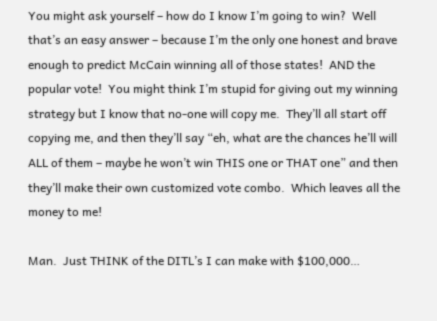You might ask yourself – how do I know I’m going to win?  Well that’s an easy answer – because I’m the only one honest and brave enough to predict McCain winning all of those states!  AND the popular vote!  You might think I’m stupid for giving out my winning strategy but I know that no-one will copy me.  They’ll all start off copying me, and then they’ll say “eh, what are the chances he’ll will ALL of them – maybe he won’t win THIS one or THAT one” and then they’ll make their own customized vote combo.  Which leaves all the money to me!

Man.  Just THINK of the DITL’s I can make with $100,000…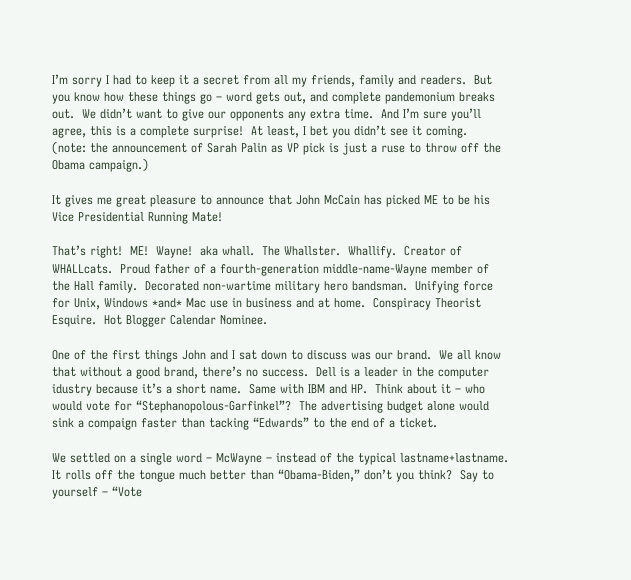I’m sorry I had to keep it a secret from all my friends, family and readers.  But you know how these things go – word gets out, and complete pandemonium breaks out.  We didn’t want to give our opponents any extra time.  And I’m sure you’ll agree, this is a complete surprise!  At least, I bet you didn’t see it coming.  (note: the announcement of Sarah Palin as VP pick is just a ruse to throw off the Obama campaign.)

It gives me great pleasure to announce that John McCain has picked ME to be his Vice Presidential Running Mate!

That’s right!  ME!  Wayne!  aka whall.  The Whallster.  Whallify.  Creator of WHALLcats.  Proud father of a fourth-generation middle-name-Wayne member of the Hall family.  Decorated non-wartime military hero bandsman.  Unifying force for Unix, Windows *and* Mac use in business and at home.  Conspiracy Theorist Esquire.  Hot Blogger Calendar Nominee.

One of the first things John and I sat down to discuss was our brand.  We all know that without a good brand, there’s no success.  Dell is a leader in the computer idustry because it’s a short name.  Same with IBM and HP.  Think about it – who would vote for “Stephanopolous-Garfinkel”?  The advertising budget alone would sink a compaign faster than tacking “Edwards” to the end of a ticket.

We settled on a single word – McWayne – instead of the typical lastname+lastname.  It rolls off the tongue much better than “Obama-Biden,” don’t you think?  Say to yourself – “Vote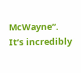McWayne“.  It’s incredibly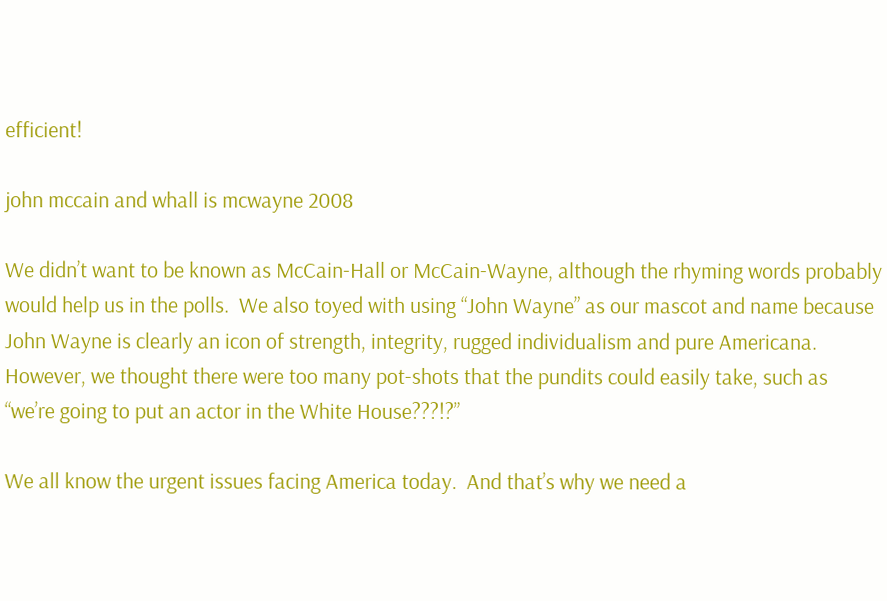efficient!

john mccain and whall is mcwayne 2008

We didn’t want to be known as McCain-Hall or McCain-Wayne, although the rhyming words probably would help us in the polls.  We also toyed with using “John Wayne” as our mascot and name because John Wayne is clearly an icon of strength, integrity, rugged individualism and pure Americana.  However, we thought there were too many pot-shots that the pundits could easily take, such as “we’re going to put an actor in the White House???!?”

We all know the urgent issues facing America today.  And that’s why we need a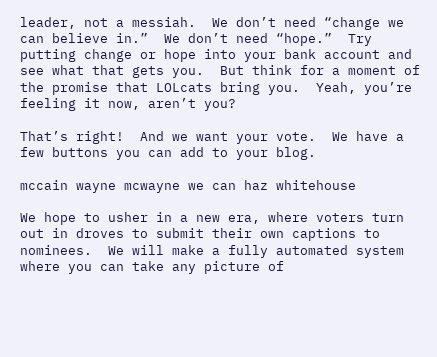leader, not a messiah.  We don’t need “change we can believe in.”  We don’t need “hope.”  Try putting change or hope into your bank account and see what that gets you.  But think for a moment of the promise that LOLcats bring you.  Yeah, you’re feeling it now, aren’t you?

That’s right!  And we want your vote.  We have a few buttons you can add to your blog.

mccain wayne mcwayne we can haz whitehouse

We hope to usher in a new era, where voters turn out in droves to submit their own captions to nominees.  We will make a fully automated system where you can take any picture of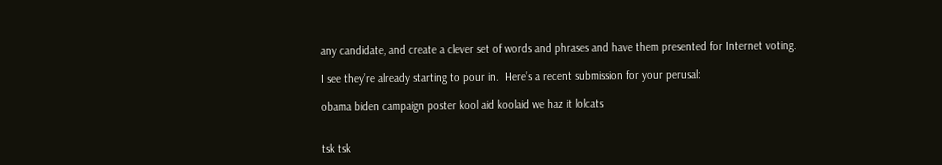any candidate, and create a clever set of words and phrases and have them presented for Internet voting.

I see they’re already starting to pour in.  Here’s a recent submission for your perusal:

obama biden campaign poster kool aid koolaid we haz it lolcats


tsk tsk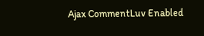Ajax CommentLuv Enabled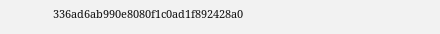336ad6ab990e8080f1c0ad1f892428a0